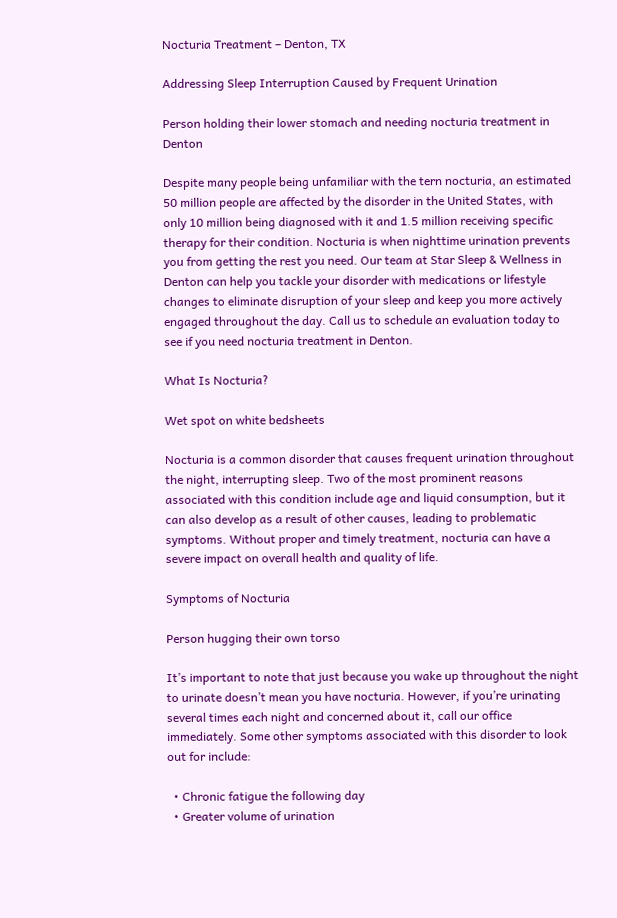Nocturia Treatment – Denton, TX

Addressing Sleep Interruption Caused by Frequent Urination

Person holding their lower stomach and needing nocturia treatment in Denton

Despite many people being unfamiliar with the tern nocturia, an estimated 50 million people are affected by the disorder in the United States, with only 10 million being diagnosed with it and 1.5 million receiving specific therapy for their condition. Nocturia is when nighttime urination prevents you from getting the rest you need. Our team at Star Sleep & Wellness in Denton can help you tackle your disorder with medications or lifestyle changes to eliminate disruption of your sleep and keep you more actively engaged throughout the day. Call us to schedule an evaluation today to see if you need nocturia treatment in Denton.

What Is Nocturia?

Wet spot on white bedsheets

Nocturia is a common disorder that causes frequent urination throughout the night, interrupting sleep. Two of the most prominent reasons associated with this condition include age and liquid consumption, but it can also develop as a result of other causes, leading to problematic symptoms. Without proper and timely treatment, nocturia can have a severe impact on overall health and quality of life.

Symptoms of Nocturia

Person hugging their own torso

It’s important to note that just because you wake up throughout the night to urinate doesn’t mean you have nocturia. However, if you’re urinating several times each night and concerned about it, call our office immediately. Some other symptoms associated with this disorder to look out for include:

  • Chronic fatigue the following day
  • Greater volume of urination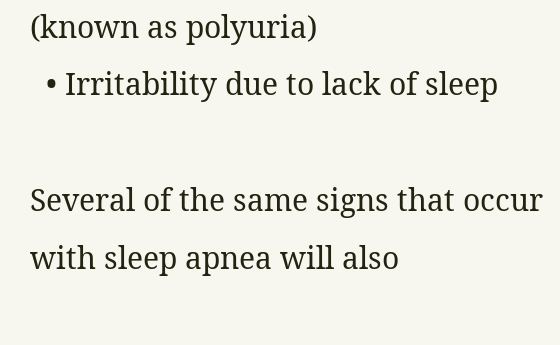(known as polyuria)
  • Irritability due to lack of sleep

Several of the same signs that occur with sleep apnea will also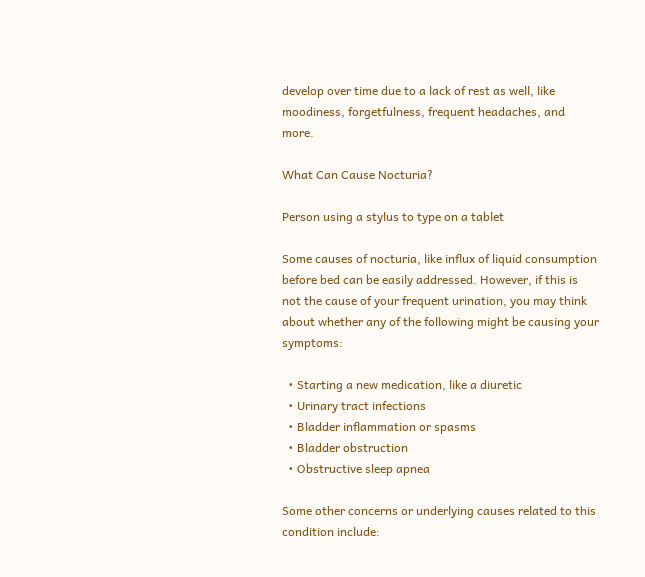develop over time due to a lack of rest as well, like moodiness, forgetfulness, frequent headaches, and more.

What Can Cause Nocturia?

Person using a stylus to type on a tablet

Some causes of nocturia, like influx of liquid consumption before bed can be easily addressed. However, if this is not the cause of your frequent urination, you may think about whether any of the following might be causing your symptoms:

  • Starting a new medication, like a diuretic
  • Urinary tract infections
  • Bladder inflammation or spasms
  • Bladder obstruction
  • Obstructive sleep apnea

Some other concerns or underlying causes related to this condition include: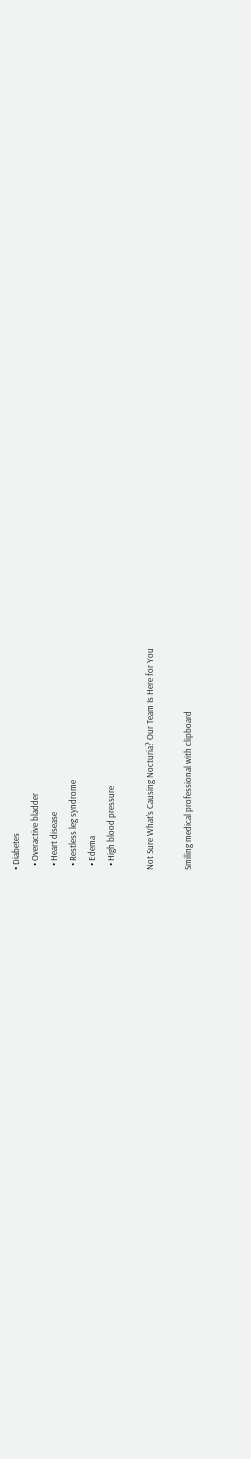• Diabetes
  • Overactive bladder
  • Heart disease
  • Restless leg syndrome
  • Edema
  • High blood pressure

Not Sure What’s Causing Nocturia? Our Team Is Here for You

Smiling medical professional with clipboard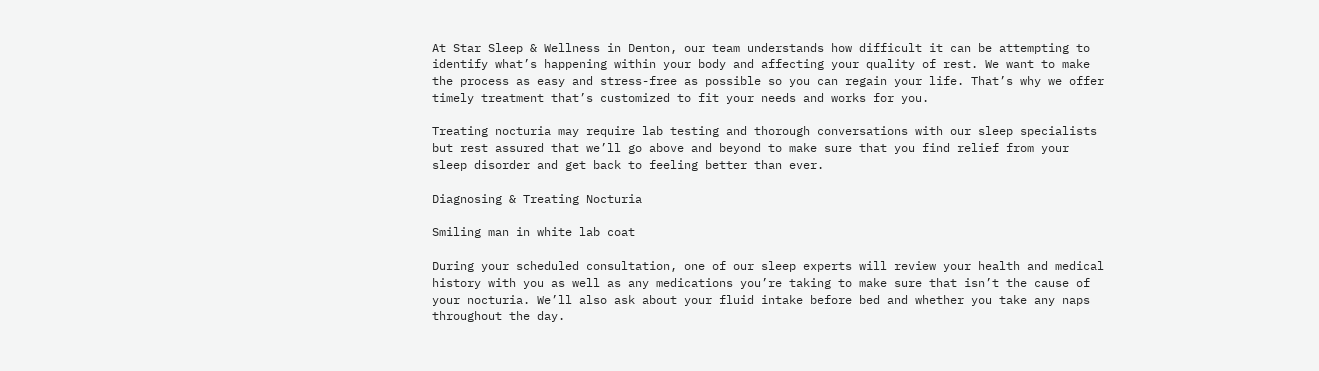At Star Sleep & Wellness in Denton, our team understands how difficult it can be attempting to identify what’s happening within your body and affecting your quality of rest. We want to make the process as easy and stress-free as possible so you can regain your life. That’s why we offer timely treatment that’s customized to fit your needs and works for you.

Treating nocturia may require lab testing and thorough conversations with our sleep specialists but rest assured that we’ll go above and beyond to make sure that you find relief from your sleep disorder and get back to feeling better than ever.

Diagnosing & Treating Nocturia

Smiling man in white lab coat

During your scheduled consultation, one of our sleep experts will review your health and medical history with you as well as any medications you’re taking to make sure that isn’t the cause of your nocturia. We’ll also ask about your fluid intake before bed and whether you take any naps throughout the day.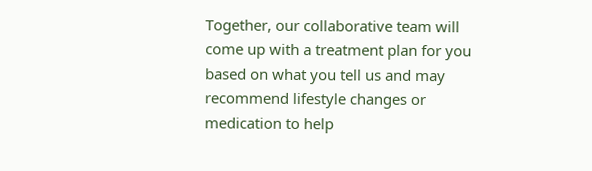Together, our collaborative team will come up with a treatment plan for you based on what you tell us and may recommend lifestyle changes or medication to help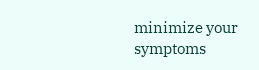minimize your symptoms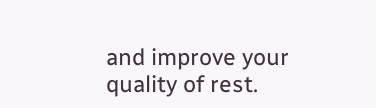and improve your quality of rest.